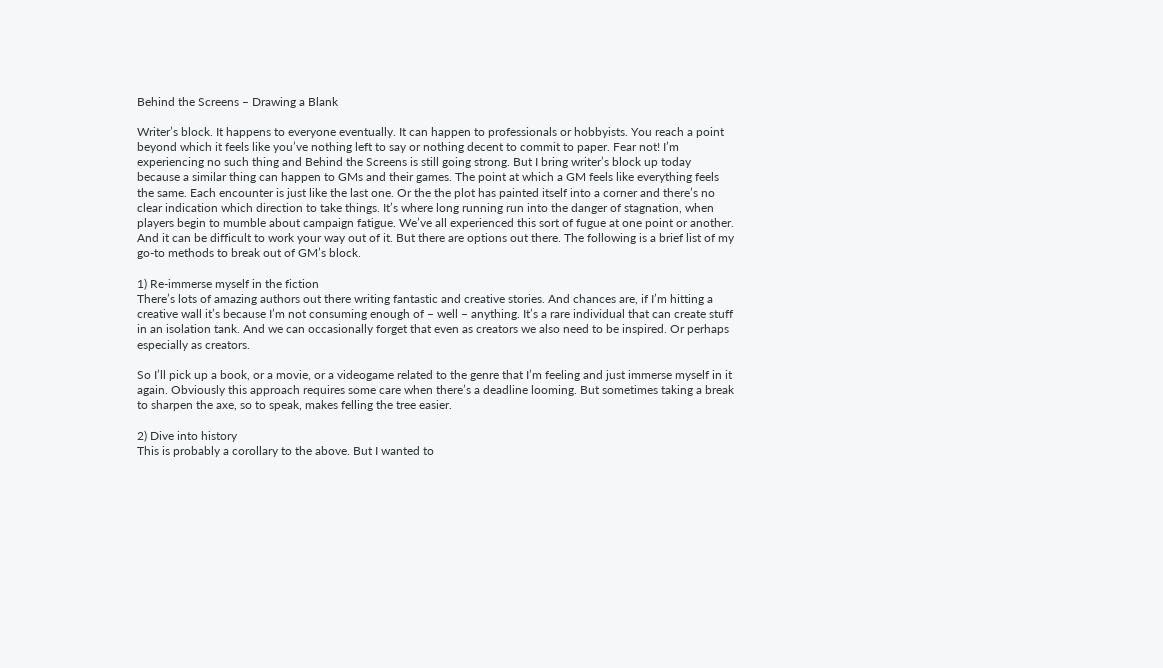Behind the Screens – Drawing a Blank

Writer’s block. It happens to everyone eventually. It can happen to professionals or hobbyists. You reach a point beyond which it feels like you’ve nothing left to say or nothing decent to commit to paper. Fear not! I’m experiencing no such thing and Behind the Screens is still going strong. But I bring writer’s block up today because a similar thing can happen to GMs and their games. The point at which a GM feels like everything feels the same. Each encounter is just like the last one. Or the the plot has painted itself into a corner and there’s no clear indication which direction to take things. It’s where long running run into the danger of stagnation, when players begin to mumble about campaign fatigue. We’ve all experienced this sort of fugue at one point or another. And it can be difficult to work your way out of it. But there are options out there. The following is a brief list of my go-to methods to break out of GM’s block.

1) Re-immerse myself in the fiction
There’s lots of amazing authors out there writing fantastic and creative stories. And chances are, if I’m hitting a creative wall it’s because I’m not consuming enough of – well – anything. It’s a rare individual that can create stuff in an isolation tank. And we can occasionally forget that even as creators we also need to be inspired. Or perhaps especially as creators.

So I’ll pick up a book, or a movie, or a videogame related to the genre that I’m feeling and just immerse myself in it again. Obviously this approach requires some care when there’s a deadline looming. But sometimes taking a break to sharpen the axe, so to speak, makes felling the tree easier.

2) Dive into history
This is probably a corollary to the above. But I wanted to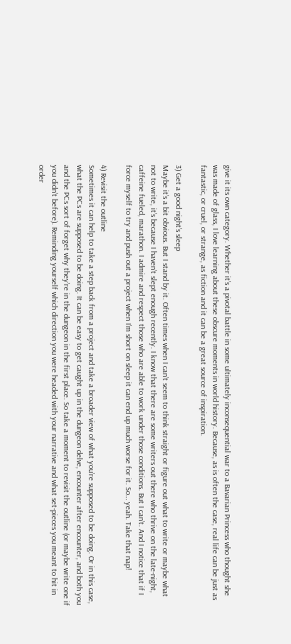give it its own category. Whether it’s a pivotal battle in some ultimately inconsequential war to a Bavarian Princess who thought she was made of glass, I love learning about these obscure moments in world history. Because, as is often the case, real life can be just as fantastic, or cruel, or strange, as fiction and it can be a great source of inspiration.

3) Get a good night’s sleep
Maybe it’s a bit obvious. But I stand by it. Often times when I can’t seem to think straight or figure out what to write or maybe what not to write, it’s because I haven’t slept enough recently. I know that there are some writers out there who thrive on the late-night, caffeine fueled, marathon. I admire and respect those who are able to work under those conditions. But I can’t. And I notice that if I force myself to try and push out a project when I’m short on sleep it can end up much worse for it. So… yeah. Take that nap!

4) Revisit the outline
Sometimes it can help to take a step back from a project and take a broader view of what you’re supposed to be doing. Or in this case, what the PCs are supposed to be doing. It can be easy to get caught up in the dungeon delve, encounter after encounter, and both you and the PCs sort of forget why they’re in the dungeon in the first place. So take a moment to revisit the outline (or maybe write one if you didn’t before). Reminding yourself which direction you were headed with your narrative and what set-pieces you meant to hit in order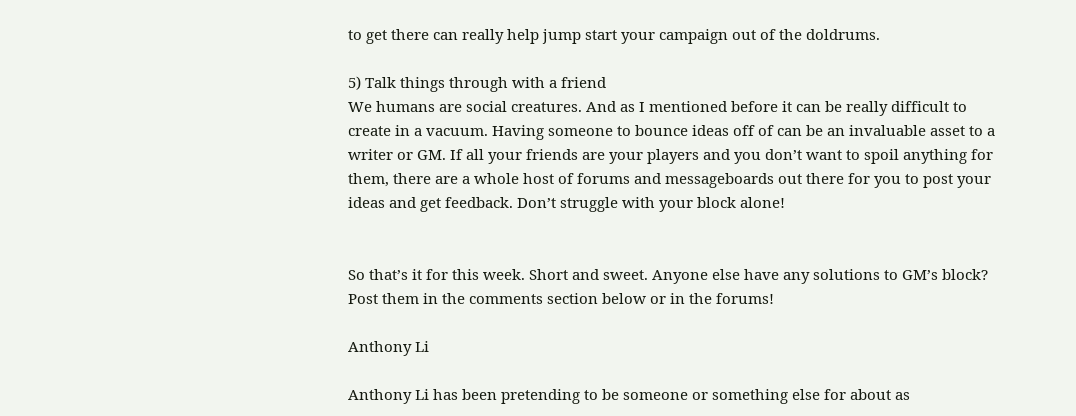to get there can really help jump start your campaign out of the doldrums.

5) Talk things through with a friend
We humans are social creatures. And as I mentioned before it can be really difficult to create in a vacuum. Having someone to bounce ideas off of can be an invaluable asset to a writer or GM. If all your friends are your players and you don’t want to spoil anything for them, there are a whole host of forums and messageboards out there for you to post your ideas and get feedback. Don’t struggle with your block alone!


So that’s it for this week. Short and sweet. Anyone else have any solutions to GM’s block? Post them in the comments section below or in the forums!

Anthony Li

Anthony Li has been pretending to be someone or something else for about as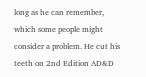long as he can remember, which some people might consider a problem. He cut his teeth on 2nd Edition AD&D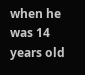when he was 14 years old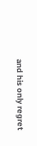and his only regret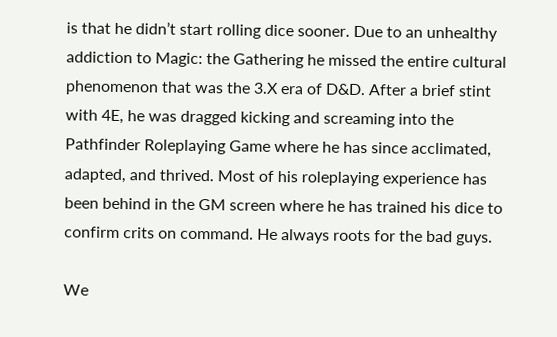is that he didn’t start rolling dice sooner. Due to an unhealthy addiction to Magic: the Gathering he missed the entire cultural phenomenon that was the 3.X era of D&D. After a brief stint with 4E, he was dragged kicking and screaming into the Pathfinder Roleplaying Game where he has since acclimated, adapted, and thrived. Most of his roleplaying experience has been behind in the GM screen where he has trained his dice to confirm crits on command. He always roots for the bad guys.

We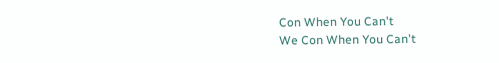Con When You Can't
We Con When You Can't